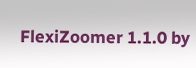FlexiZoomer 1.1.0 by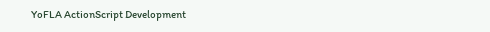YoFLA ActionScript Development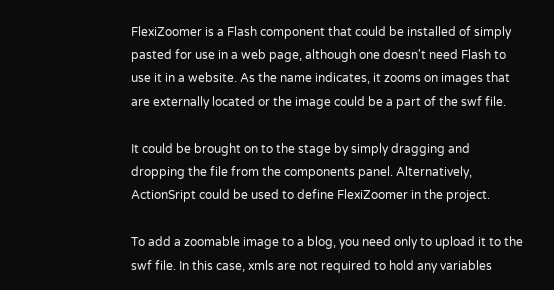FlexiZoomer is a Flash component that could be installed of simply pasted for use in a web page, although one doesn't need Flash to use it in a website. As the name indicates, it zooms on images that are externally located or the image could be a part of the swf file.

It could be brought on to the stage by simply dragging and dropping the file from the components panel. Alternatively, ActionSript could be used to define FlexiZoomer in the project.

To add a zoomable image to a blog, you need only to upload it to the swf file. In this case, xmls are not required to hold any variables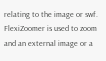relating to the image or swf. FlexiZoomer is used to zoom and an external image or a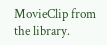MovieClip from the library.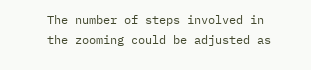The number of steps involved in the zooming could be adjusted as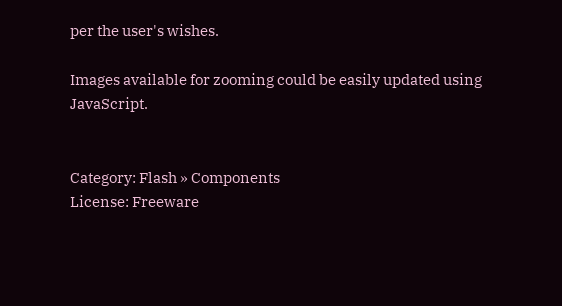per the user's wishes.

Images available for zooming could be easily updated using JavaScript.


Category: Flash » Components
License: Freeware